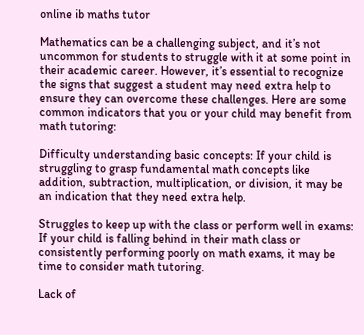online ib maths tutor

Mathematics can be a challenging subject, and it’s not uncommon for students to struggle with it at some point in their academic career. However, it’s essential to recognize the signs that suggest a student may need extra help to ensure they can overcome these challenges. Here are some common indicators that you or your child may benefit from math tutoring:

Difficulty understanding basic concepts: If your child is struggling to grasp fundamental math concepts like addition, subtraction, multiplication, or division, it may be an indication that they need extra help.

Struggles to keep up with the class or perform well in exams: If your child is falling behind in their math class or consistently performing poorly on math exams, it may be time to consider math tutoring.

Lack of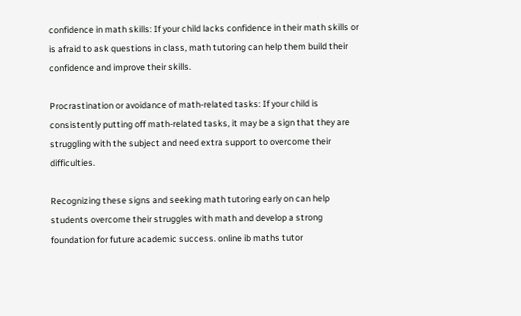confidence in math skills: If your child lacks confidence in their math skills or is afraid to ask questions in class, math tutoring can help them build their confidence and improve their skills.

Procrastination or avoidance of math-related tasks: If your child is consistently putting off math-related tasks, it may be a sign that they are struggling with the subject and need extra support to overcome their difficulties.

Recognizing these signs and seeking math tutoring early on can help students overcome their struggles with math and develop a strong foundation for future academic success. online ib maths tutor